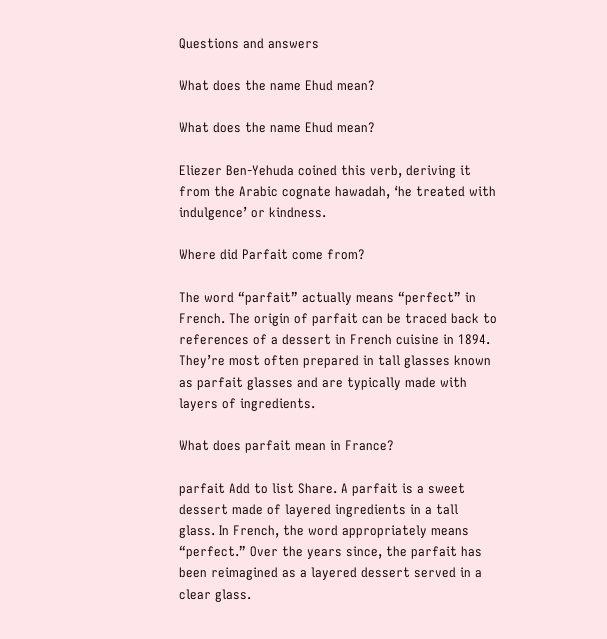Questions and answers

What does the name Ehud mean?

What does the name Ehud mean?

Eliezer Ben-Yehuda coined this verb, deriving it from the Arabic cognate hawadah, ‘he treated with indulgence’ or kindness.

Where did Parfait come from?

The word “parfait” actually means “perfect” in French. The origin of parfait can be traced back to references of a dessert in French cuisine in 1894. They’re most often prepared in tall glasses known as parfait glasses and are typically made with layers of ingredients.

What does parfait mean in France?

parfait Add to list Share. A parfait is a sweet dessert made of layered ingredients in a tall glass. In French, the word appropriately means “perfect.” Over the years since, the parfait has been reimagined as a layered dessert served in a clear glass.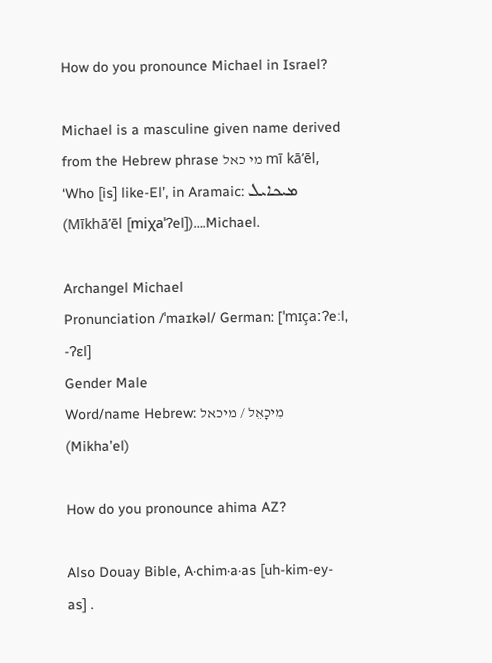How do you pronounce Michael in Israel?

Michael is a masculine given name derived from the Hebrew phrase מי כאל mī kāʼēl, ‘Who [is] like-El’, in Aramaic: ܡܝܟܐܝܠ (Mīkhāʼēl [miχaˈʔel])….Michael.

Archangel Michael
Pronunciation /ˈmaɪkəl/ German: [ˈmɪçaːʔeːl, -ʔɛl]
Gender Male
Word/name Hebrew: מִיכָאֵל / מיכאל (Mikha’el)

How do you pronounce ahima AZ?

Also Douay Bible, A·chim·a·as [uh-kim-ey-as] .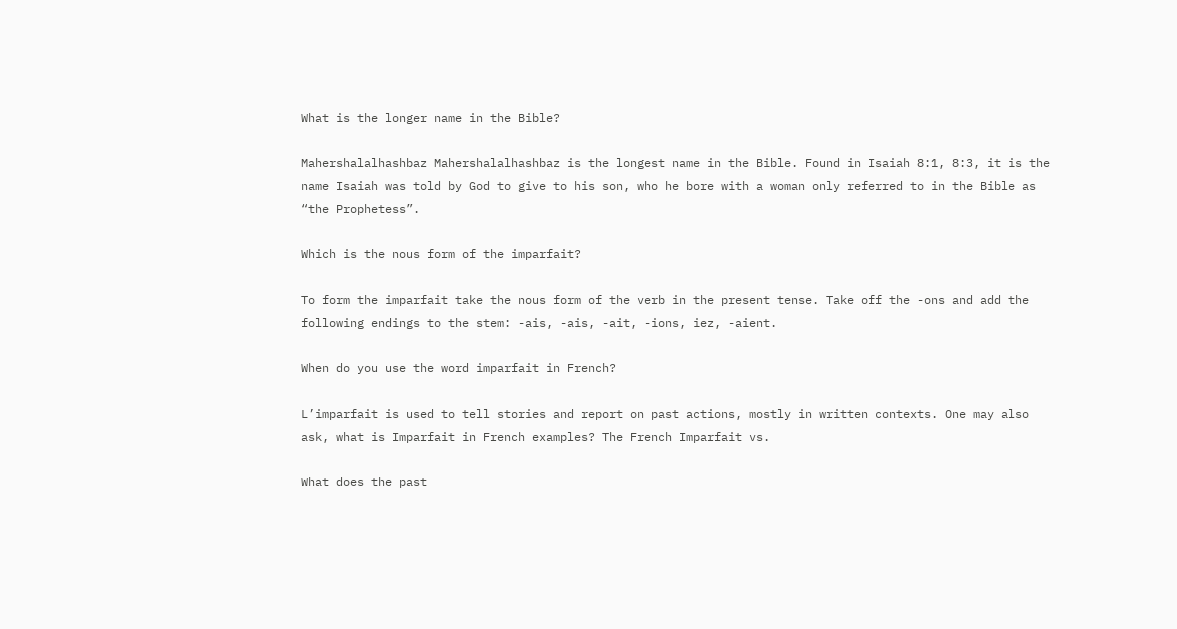What is the longer name in the Bible?

Mahershalalhashbaz Mahershalalhashbaz is the longest name in the Bible. Found in Isaiah 8:1, 8:3, it is the name Isaiah was told by God to give to his son, who he bore with a woman only referred to in the Bible as “the Prophetess”.

Which is the nous form of the imparfait?

To form the imparfait take the nous form of the verb in the present tense. Take off the -ons and add the following endings to the stem: -ais, -ais, -ait, -ions, iez, -aient.

When do you use the word imparfait in French?

L’imparfait is used to tell stories and report on past actions, mostly in written contexts. One may also ask, what is Imparfait in French examples? The French Imparfait vs.

What does the past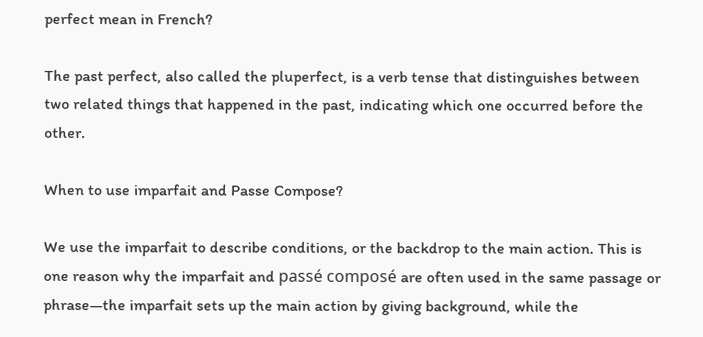perfect mean in French?

The past perfect, also called the pluperfect, is a verb tense that distinguishes between two related things that happened in the past, indicating which one occurred before the other.

When to use imparfait and Passe Compose?

We use the imparfait to describe conditions, or the backdrop to the main action. This is one reason why the imparfait and passé composé are often used in the same passage or phrase—the imparfait sets up the main action by giving background, while the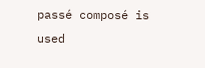passé composé is used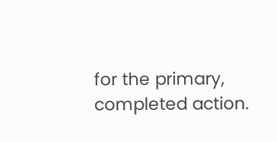for the primary, completed action.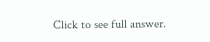Click to see full answer.